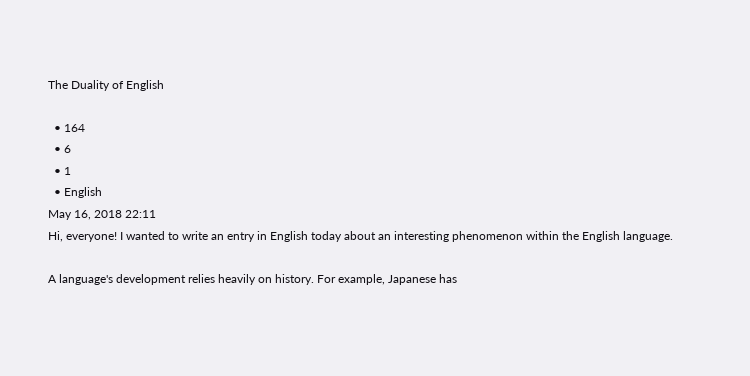The Duality of English

  • 164
  • 6
  • 1
  • English
May 16, 2018 22:11
Hi, everyone! I wanted to write an entry in English today about an interesting phenomenon within the English language.

A language's development relies heavily on history. For example, Japanese has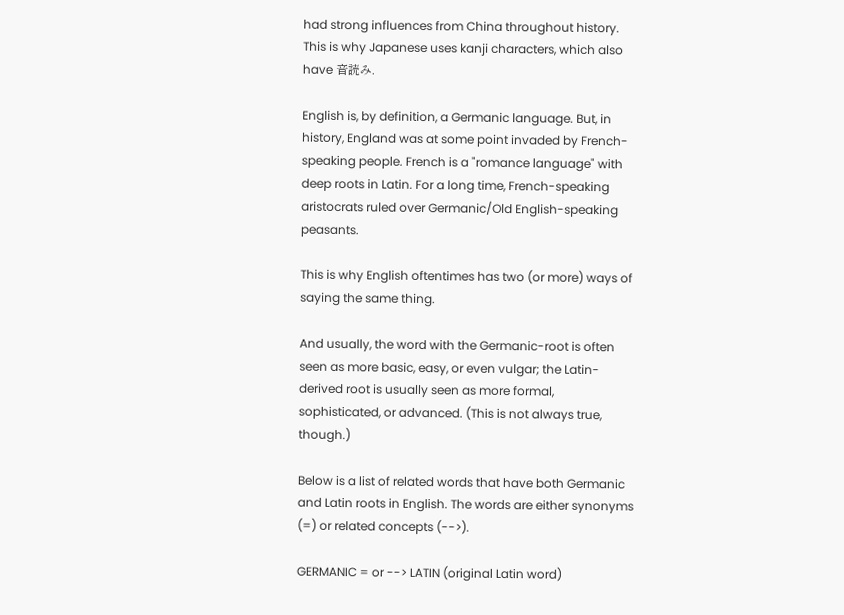had strong influences from China throughout history. This is why Japanese uses kanji characters, which also have 音読み.

English is, by definition, a Germanic language. But, in history, England was at some point invaded by French-speaking people. French is a "romance language" with deep roots in Latin. For a long time, French-speaking aristocrats ruled over Germanic/Old English-speaking peasants.

This is why English oftentimes has two (or more) ways of saying the same thing.

And usually, the word with the Germanic-root is often seen as more basic, easy, or even vulgar; the Latin-derived root is usually seen as more formal, sophisticated, or advanced. (This is not always true, though.)

Below is a list of related words that have both Germanic and Latin roots in English. The words are either synonyms (=) or related concepts (-->).

GERMANIC = or --> LATIN (original Latin word)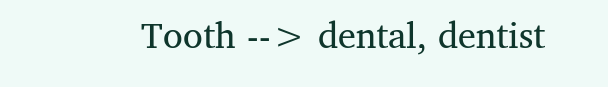Tooth --> dental, dentist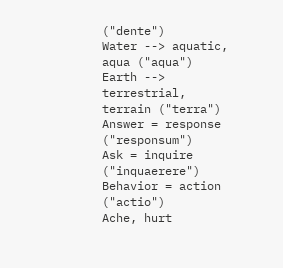("dente")
Water --> aquatic, aqua ("aqua")
Earth --> terrestrial, terrain ("terra")
Answer = response ("responsum")
Ask = inquire ("inquaerere")
Behavior = action ("actio")
Ache, hurt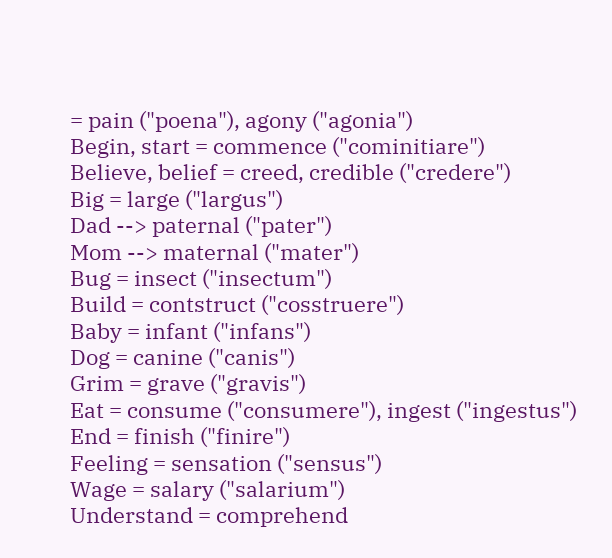= pain ("poena"), agony ("agonia")
Begin, start = commence ("cominitiare")
Believe, belief = creed, credible ("credere")
Big = large ("largus")
Dad --> paternal ("pater")
Mom --> maternal ("mater")
Bug = insect ("insectum")
Build = contstruct ("cosstruere")
Baby = infant ("infans")
Dog = canine ("canis")
Grim = grave ("gravis")
Eat = consume ("consumere"), ingest ("ingestus")
End = finish ("finire")
Feeling = sensation ("sensus")
Wage = salary ("salarium")
Understand = comprehend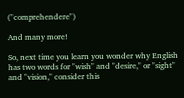("comprehendere")

And many more!

So, next time you learn you wonder why English has two words for "wish" and "desire," or "sight" and "vision," consider this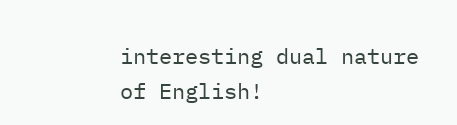interesting dual nature of English!